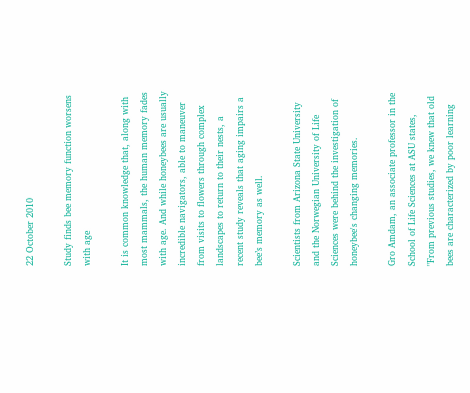22 October 2010

Study finds bee memory function worsens with age

It is common knowledge that, along with most mammals, the human memory fades with age. And while honeybees are usually incredible navigators, able to maneuver from visits to flowers through complex landscapes to return to their nests, a recent study reveals that aging impairs a bee’s memory as well.

Scientists from Arizona State University and the Norwegian University of Life Sciences were behind the investigation of honeybee's changing memories.

Gro Amdam, an associate professor in the School of Life Sciences at ASU states, "From previous studies, we knew that old bees are characterized by poor learning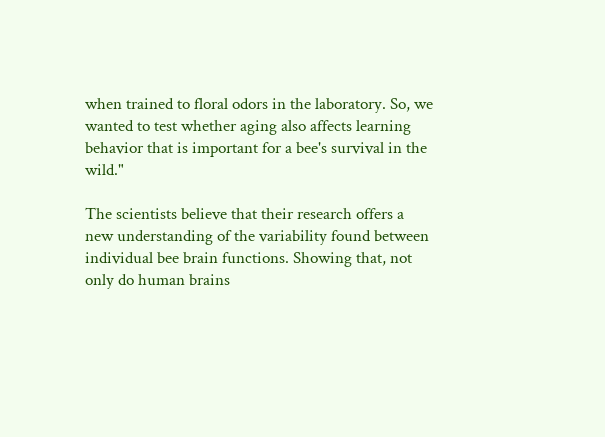when trained to floral odors in the laboratory. So, we wanted to test whether aging also affects learning behavior that is important for a bee's survival in the wild."

The scientists believe that their research offers a new understanding of the variability found between individual bee brain functions. Showing that, not only do human brains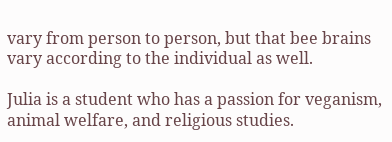vary from person to person, but that bee brains vary according to the individual as well.

Julia is a student who has a passion for veganism, animal welfare, and religious studies.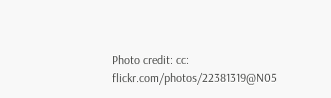Photo credit: cc: flickr.com/photos/22381319@N05